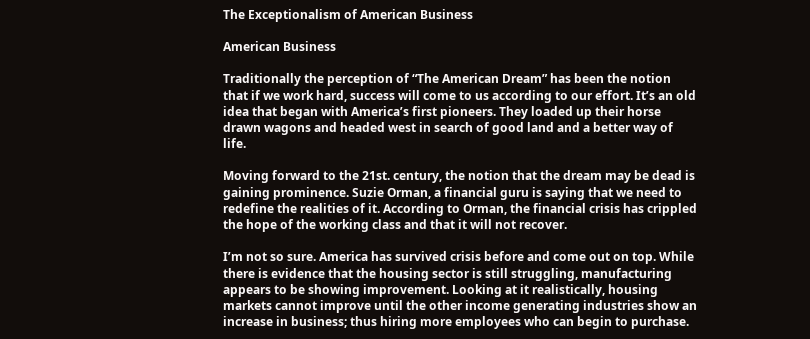The Exceptionalism of American Business

American Business

Traditionally the perception of “The American Dream” has been the notion that if we work hard, success will come to us according to our effort. It’s an old idea that began with America’s first pioneers. They loaded up their horse drawn wagons and headed west in search of good land and a better way of life.

Moving forward to the 21st. century, the notion that the dream may be dead is gaining prominence. Suzie Orman, a financial guru is saying that we need to redefine the realities of it. According to Orman, the financial crisis has crippled the hope of the working class and that it will not recover.

I’m not so sure. America has survived crisis before and come out on top. While there is evidence that the housing sector is still struggling, manufacturing appears to be showing improvement. Looking at it realistically, housing markets cannot improve until the other income generating industries show an increase in business; thus hiring more employees who can begin to purchase.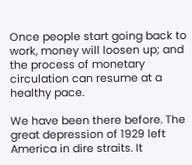Once people start going back to work, money will loosen up; and the process of monetary circulation can resume at a healthy pace.

We have been there before. The great depression of 1929 left America in dire straits. It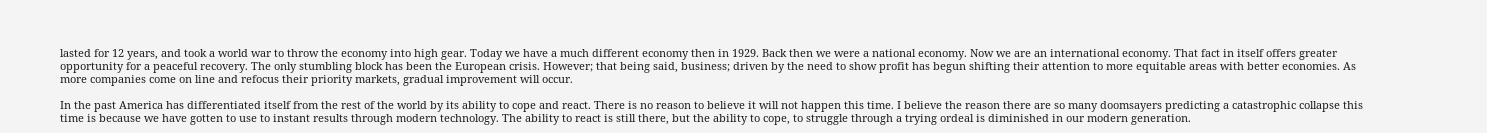lasted for 12 years, and took a world war to throw the economy into high gear. Today we have a much different economy then in 1929. Back then we were a national economy. Now we are an international economy. That fact in itself offers greater opportunity for a peaceful recovery. The only stumbling block has been the European crisis. However; that being said, business; driven by the need to show profit has begun shifting their attention to more equitable areas with better economies. As more companies come on line and refocus their priority markets, gradual improvement will occur.

In the past America has differentiated itself from the rest of the world by its ability to cope and react. There is no reason to believe it will not happen this time. I believe the reason there are so many doomsayers predicting a catastrophic collapse this time is because we have gotten to use to instant results through modern technology. The ability to react is still there, but the ability to cope, to struggle through a trying ordeal is diminished in our modern generation.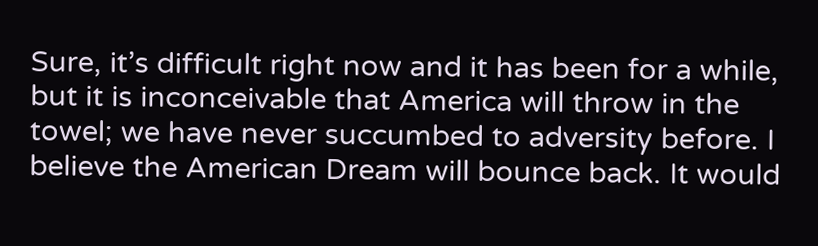Sure, it’s difficult right now and it has been for a while, but it is inconceivable that America will throw in the towel; we have never succumbed to adversity before. I believe the American Dream will bounce back. It would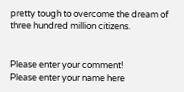pretty tough to overcome the dream of three hundred million citizens.


Please enter your comment!
Please enter your name here